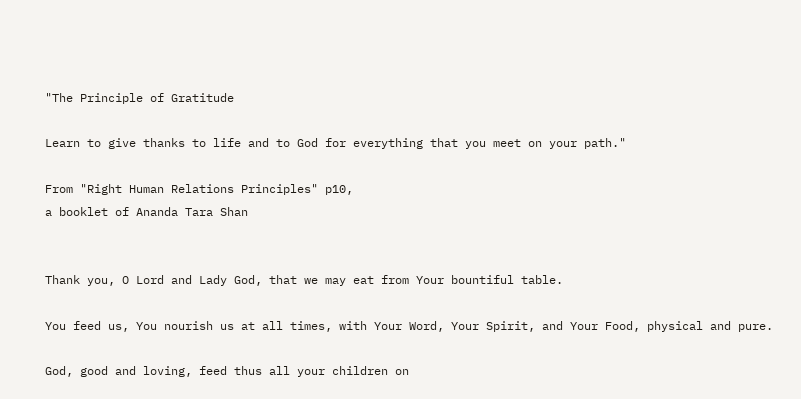"The Principle of Gratitude

Learn to give thanks to life and to God for everything that you meet on your path."

From "Right Human Relations Principles" p10,
a booklet of Ananda Tara Shan


Thank you, O Lord and Lady God, that we may eat from Your bountiful table.

You feed us, You nourish us at all times, with Your Word, Your Spirit, and Your Food, physical and pure.

God, good and loving, feed thus all your children on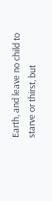Earth, and leave no child to starve or thirst, but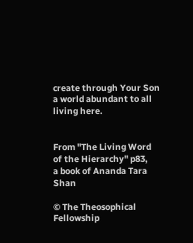create through Your Son a world abundant to all living here.


From "The Living Word of the Hierarchy" p83,
a book of Ananda Tara Shan

© The Theosophical Fellowship